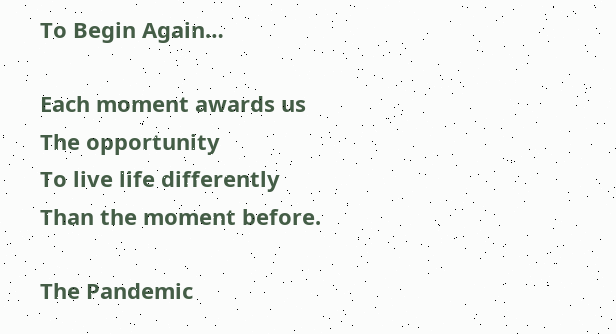To Begin Again…

Each moment awards us
The opportunity
To live life differently
Than the moment before.

The Pandemic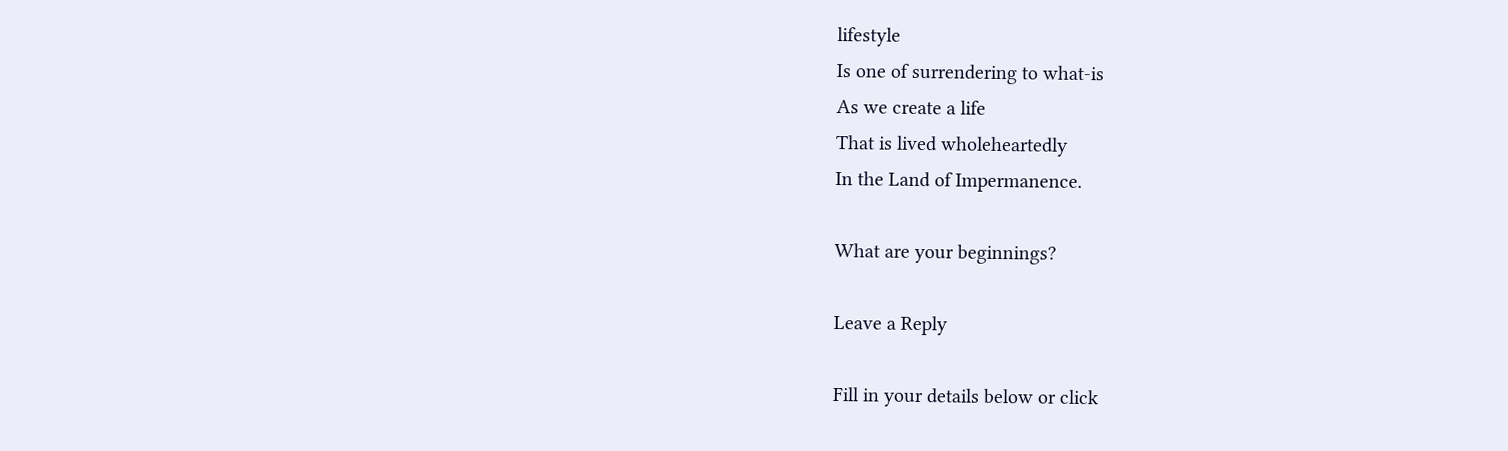lifestyle
Is one of surrendering to what-is
As we create a life
That is lived wholeheartedly
In the Land of Impermanence.

What are your beginnings?

Leave a Reply

Fill in your details below or click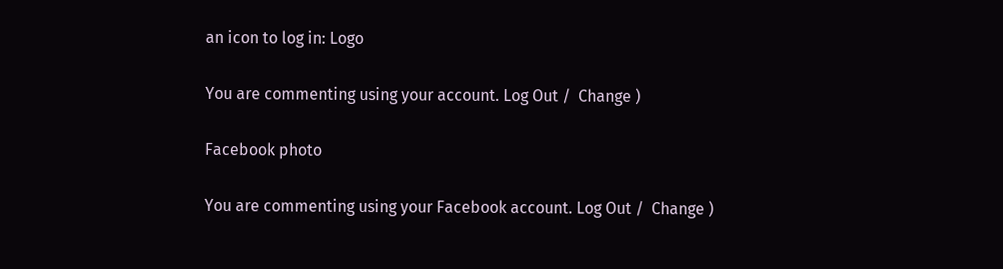an icon to log in: Logo

You are commenting using your account. Log Out /  Change )

Facebook photo

You are commenting using your Facebook account. Log Out /  Change )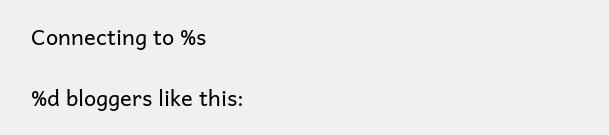Connecting to %s

%d bloggers like this: